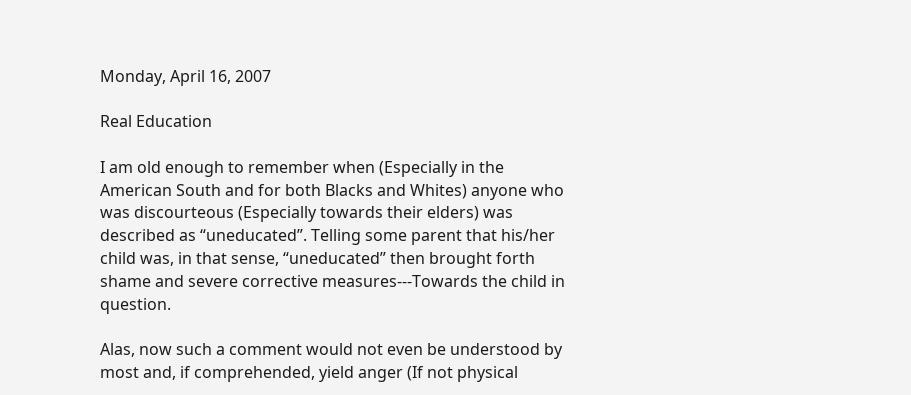Monday, April 16, 2007

Real Education

I am old enough to remember when (Especially in the American South and for both Blacks and Whites) anyone who was discourteous (Especially towards their elders) was described as “uneducated”. Telling some parent that his/her child was, in that sense, “uneducated” then brought forth shame and severe corrective measures---Towards the child in question.

Alas, now such a comment would not even be understood by most and, if comprehended, yield anger (If not physical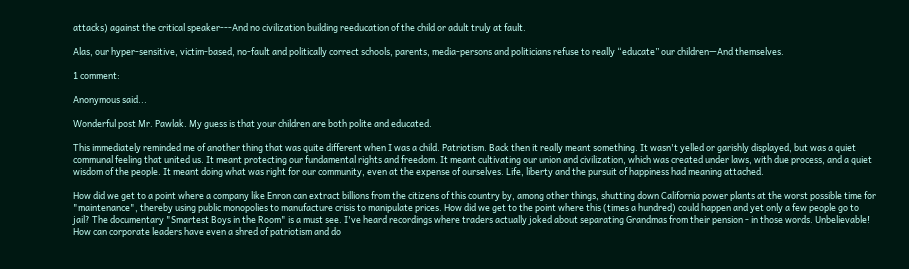attacks) against the critical speaker---And no civilization building reeducation of the child or adult truly at fault.

Alas, our hyper-sensitive, victim-based, no-fault and politically correct schools, parents, media-persons and politicians refuse to really “educate” our children—And themselves.

1 comment:

Anonymous said...

Wonderful post Mr. Pawlak. My guess is that your children are both polite and educated.

This immediately reminded me of another thing that was quite different when I was a child. Patriotism. Back then it really meant something. It wasn't yelled or garishly displayed, but was a quiet communal feeling that united us. It meant protecting our fundamental rights and freedom. It meant cultivating our union and civilization, which was created under laws, with due process, and a quiet wisdom of the people. It meant doing what was right for our community, even at the expense of ourselves. Life, liberty and the pursuit of happiness had meaning attached.

How did we get to a point where a company like Enron can extract billions from the citizens of this country by, among other things, shutting down California power plants at the worst possible time for "maintenance", thereby using public monopolies to manufacture crisis to manipulate prices. How did we get to the point where this (times a hundred) could happen and yet only a few people go to jail? The documentary "Smartest Boys in the Room" is a must see. I've heard recordings where traders actually joked about separating Grandmas from their pension - in those words. Unbelievable! How can corporate leaders have even a shred of patriotism and do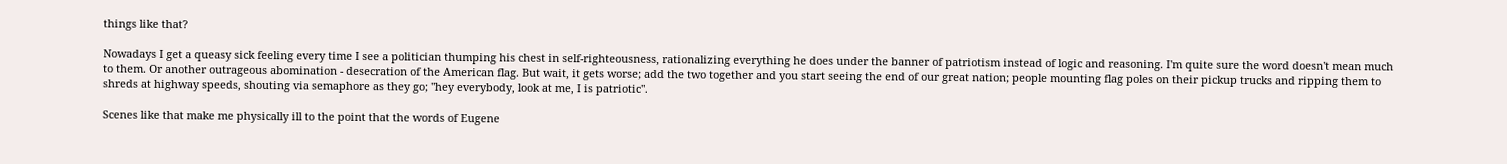things like that?

Nowadays I get a queasy sick feeling every time I see a politician thumping his chest in self-righteousness, rationalizing everything he does under the banner of patriotism instead of logic and reasoning. I'm quite sure the word doesn't mean much to them. Or another outrageous abomination - desecration of the American flag. But wait, it gets worse; add the two together and you start seeing the end of our great nation; people mounting flag poles on their pickup trucks and ripping them to shreds at highway speeds, shouting via semaphore as they go; "hey everybody, look at me, I is patriotic".

Scenes like that make me physically ill to the point that the words of Eugene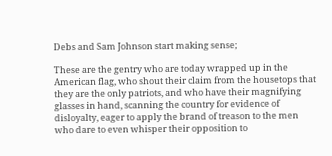Debs and Sam Johnson start making sense;

These are the gentry who are today wrapped up in the American flag, who shout their claim from the housetops that they are the only patriots, and who have their magnifying glasses in hand, scanning the country for evidence of disloyalty, eager to apply the brand of treason to the men who dare to even whisper their opposition to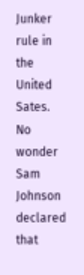Junker rule in the United Sates. No wonder Sam Johnson declared that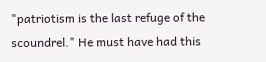"patriotism is the last refuge of the scoundrel." He must have had this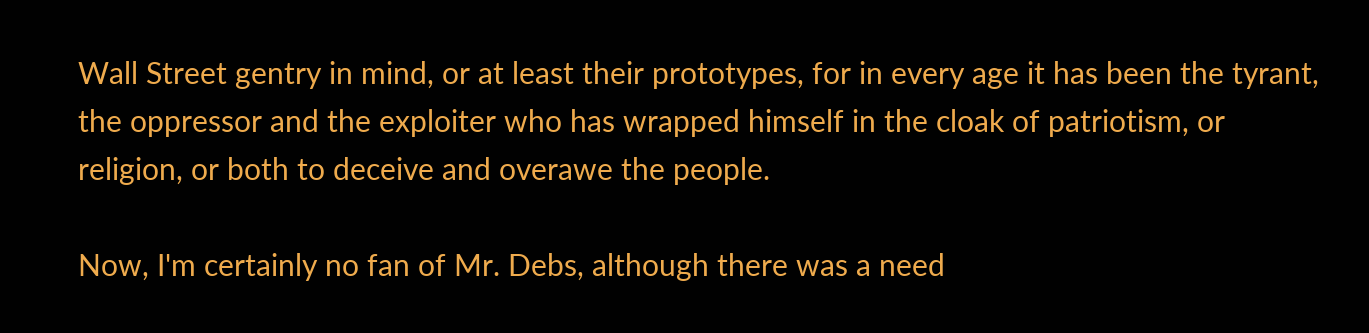Wall Street gentry in mind, or at least their prototypes, for in every age it has been the tyrant, the oppressor and the exploiter who has wrapped himself in the cloak of patriotism, or religion, or both to deceive and overawe the people.

Now, I'm certainly no fan of Mr. Debs, although there was a need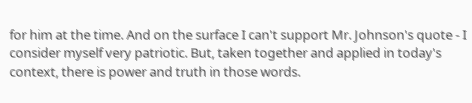for him at the time. And on the surface I can't support Mr. Johnson's quote - I consider myself very patriotic. But, taken together and applied in today's context, there is power and truth in those words.